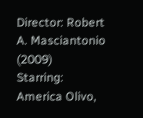Director: Robert A. Masciantonio (2009)
Starring: America Olivo,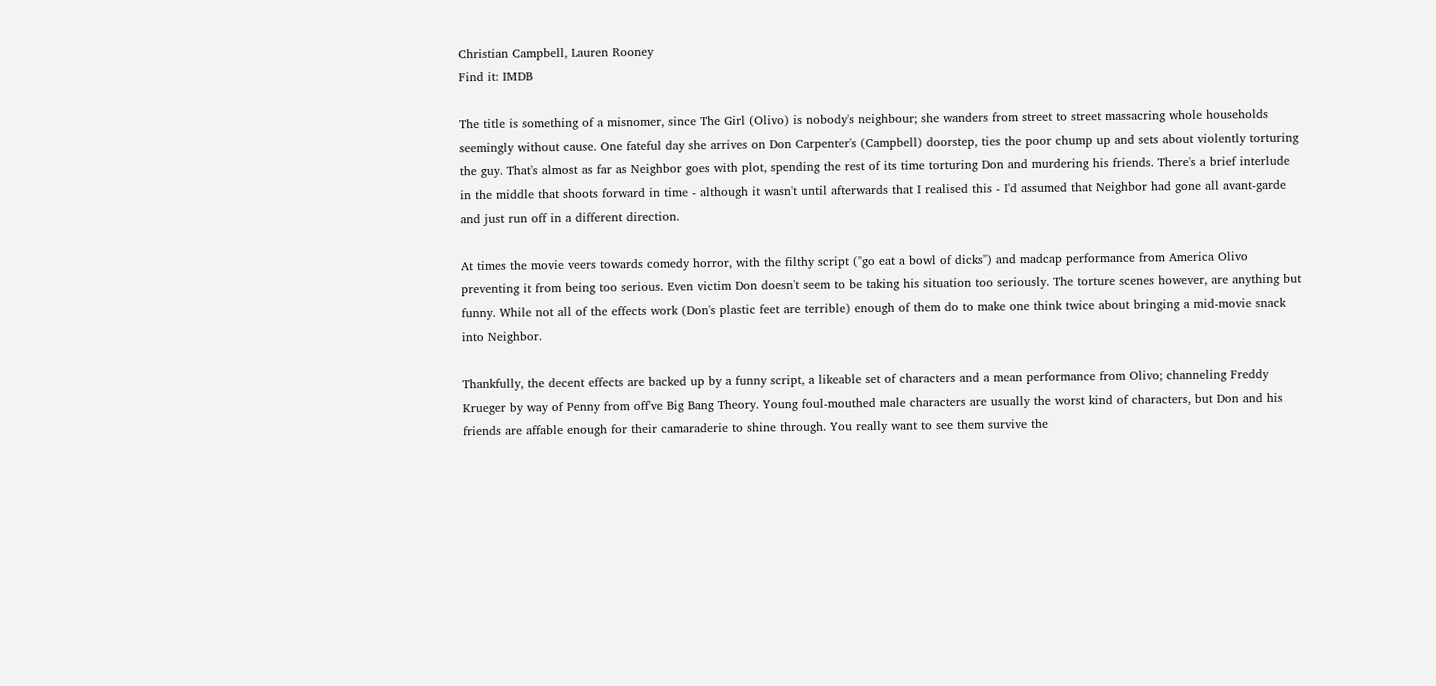Christian Campbell, Lauren Rooney
Find it: IMDB

The title is something of a misnomer, since The Girl (Olivo) is nobody's neighbour; she wanders from street to street massacring whole households seemingly without cause. One fateful day she arrives on Don Carpenter's (Campbell) doorstep, ties the poor chump up and sets about violently torturing the guy. That's almost as far as Neighbor goes with plot, spending the rest of its time torturing Don and murdering his friends. There's a brief interlude in the middle that shoots forward in time - although it wasn't until afterwards that I realised this - I'd assumed that Neighbor had gone all avant-garde and just run off in a different direction.

At times the movie veers towards comedy horror, with the filthy script ("go eat a bowl of dicks") and madcap performance from America Olivo preventing it from being too serious. Even victim Don doesn't seem to be taking his situation too seriously. The torture scenes however, are anything but funny. While not all of the effects work (Don's plastic feet are terrible) enough of them do to make one think twice about bringing a mid-movie snack into Neighbor.

Thankfully, the decent effects are backed up by a funny script, a likeable set of characters and a mean performance from Olivo; channeling Freddy Krueger by way of Penny from off've Big Bang Theory. Young foul-mouthed male characters are usually the worst kind of characters, but Don and his friends are affable enough for their camaraderie to shine through. You really want to see them survive the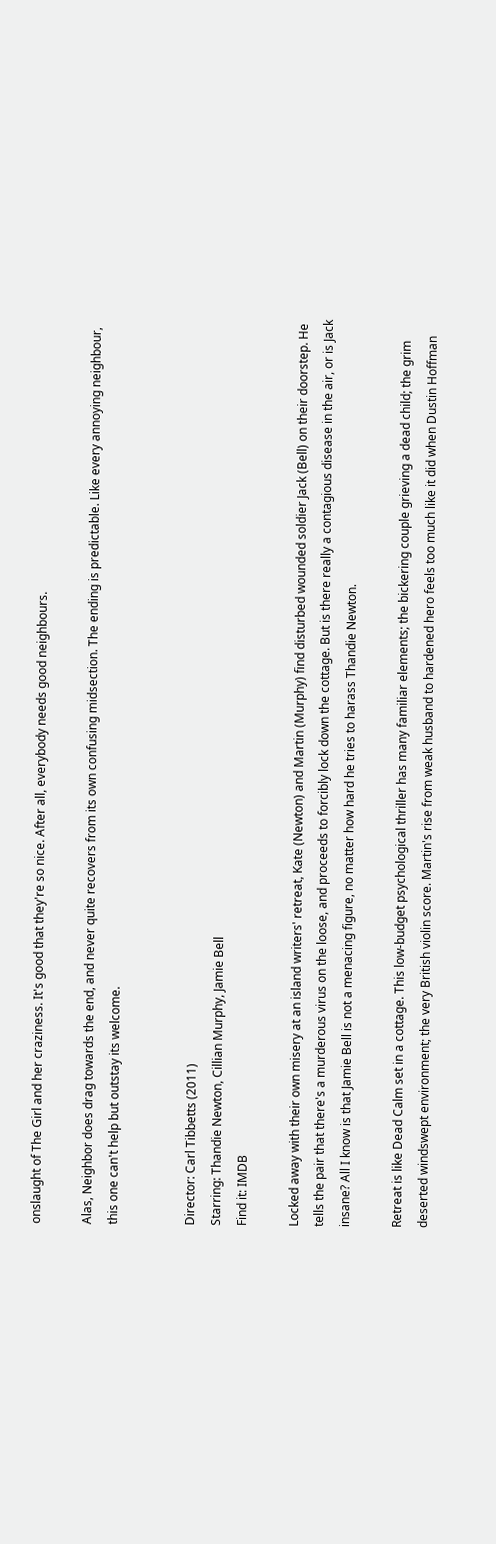onslaught of The Girl and her craziness. It's good that they're so nice. After all, everybody needs good neighbours.

Alas, Neighbor does drag towards the end, and never quite recovers from its own confusing midsection. The ending is predictable. Like every annoying neighbour, this one can't help but outstay its welcome.


Director: Carl Tibbetts (2011)
Starring: Thandie Newton, Cillian Murphy, Jamie Bell
Find it: IMDB

Locked away with their own misery at an island writers' retreat, Kate (Newton) and Martin (Murphy) find disturbed wounded soldier Jack (Bell) on their doorstep. He tells the pair that there's a murderous virus on the loose, and proceeds to forcibly lock down the cottage. But is there really a contagious disease in the air, or is Jack insane? All I know is that Jamie Bell is not a menacing figure, no matter how hard he tries to harass Thandie Newton.

Retreat is like Dead Calm set in a cottage. This low-budget psychological thriller has many familiar elements; the bickering couple grieving a dead child; the grim deserted windswept environment; the very British violin score. Martin's rise from weak husband to hardened hero feels too much like it did when Dustin Hoffman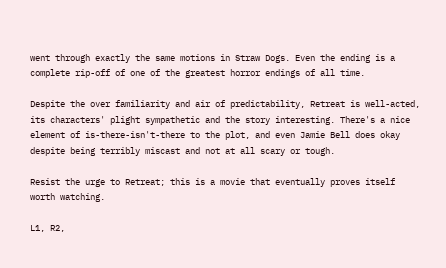went through exactly the same motions in Straw Dogs. Even the ending is a complete rip-off of one of the greatest horror endings of all time.

Despite the over familiarity and air of predictability, Retreat is well-acted, its characters' plight sympathetic and the story interesting. There's a nice element of is-there-isn't-there to the plot, and even Jamie Bell does okay despite being terribly miscast and not at all scary or tough.

Resist the urge to Retreat; this is a movie that eventually proves itself worth watching.

L1, R2,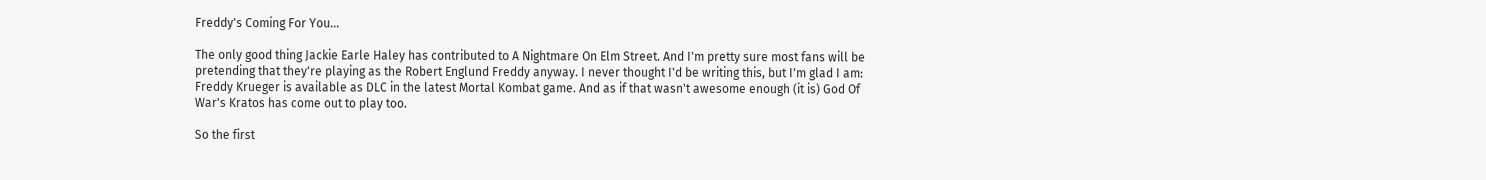Freddy's Coming For You...

The only good thing Jackie Earle Haley has contributed to A Nightmare On Elm Street. And I'm pretty sure most fans will be pretending that they're playing as the Robert Englund Freddy anyway. I never thought I'd be writing this, but I'm glad I am: Freddy Krueger is available as DLC in the latest Mortal Kombat game. And as if that wasn't awesome enough (it is) God Of War's Kratos has come out to play too.

So the first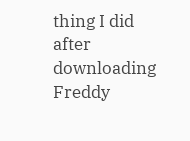thing I did after downloading Freddy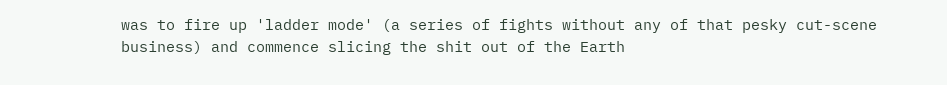was to fire up 'ladder mode' (a series of fights without any of that pesky cut-scene business) and commence slicing the shit out of the Earth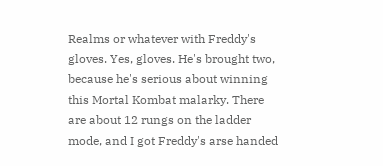Realms or whatever with Freddy's gloves. Yes, gloves. He's brought two, because he's serious about winning this Mortal Kombat malarky. There are about 12 rungs on the ladder mode, and I got Freddy's arse handed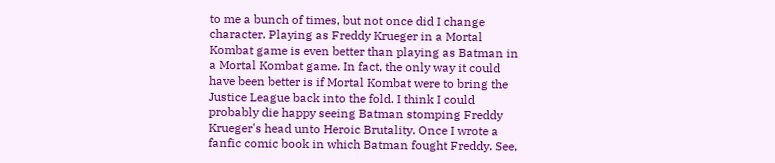to me a bunch of times, but not once did I change character. Playing as Freddy Krueger in a Mortal Kombat game is even better than playing as Batman in a Mortal Kombat game. In fact, the only way it could have been better is if Mortal Kombat were to bring the Justice League back into the fold. I think I could probably die happy seeing Batman stomping Freddy Krueger's head unto Heroic Brutality. Once I wrote a fanfic comic book in which Batman fought Freddy. See,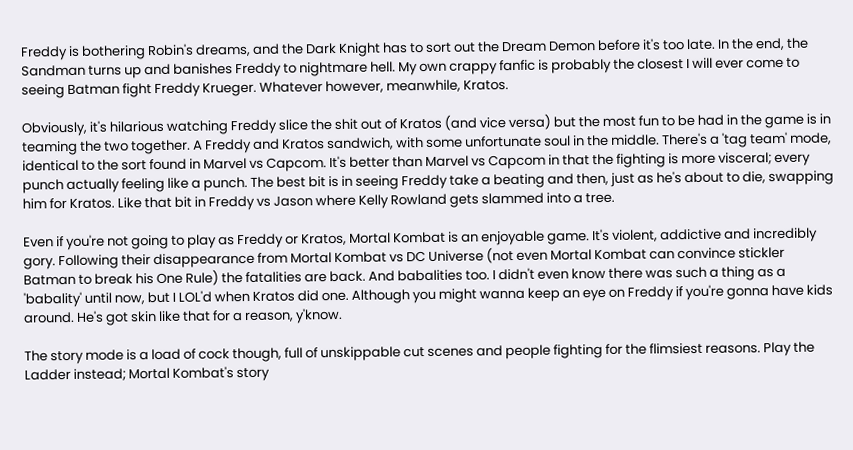Freddy is bothering Robin's dreams, and the Dark Knight has to sort out the Dream Demon before it's too late. In the end, the Sandman turns up and banishes Freddy to nightmare hell. My own crappy fanfic is probably the closest I will ever come to seeing Batman fight Freddy Krueger. Whatever however, meanwhile, Kratos.

Obviously, it's hilarious watching Freddy slice the shit out of Kratos (and vice versa) but the most fun to be had in the game is in teaming the two together. A Freddy and Kratos sandwich, with some unfortunate soul in the middle. There's a 'tag team' mode, identical to the sort found in Marvel vs Capcom. It's better than Marvel vs Capcom in that the fighting is more visceral; every punch actually feeling like a punch. The best bit is in seeing Freddy take a beating and then, just as he's about to die, swapping him for Kratos. Like that bit in Freddy vs Jason where Kelly Rowland gets slammed into a tree.

Even if you're not going to play as Freddy or Kratos, Mortal Kombat is an enjoyable game. It's violent, addictive and incredibly gory. Following their disappearance from Mortal Kombat vs DC Universe (not even Mortal Kombat can convince stickler Batman to break his One Rule) the fatalities are back. And babalities too. I didn't even know there was such a thing as a 'babality' until now, but I LOL'd when Kratos did one. Although you might wanna keep an eye on Freddy if you're gonna have kids around. He's got skin like that for a reason, y'know.

The story mode is a load of cock though, full of unskippable cut scenes and people fighting for the flimsiest reasons. Play the Ladder instead; Mortal Kombat's story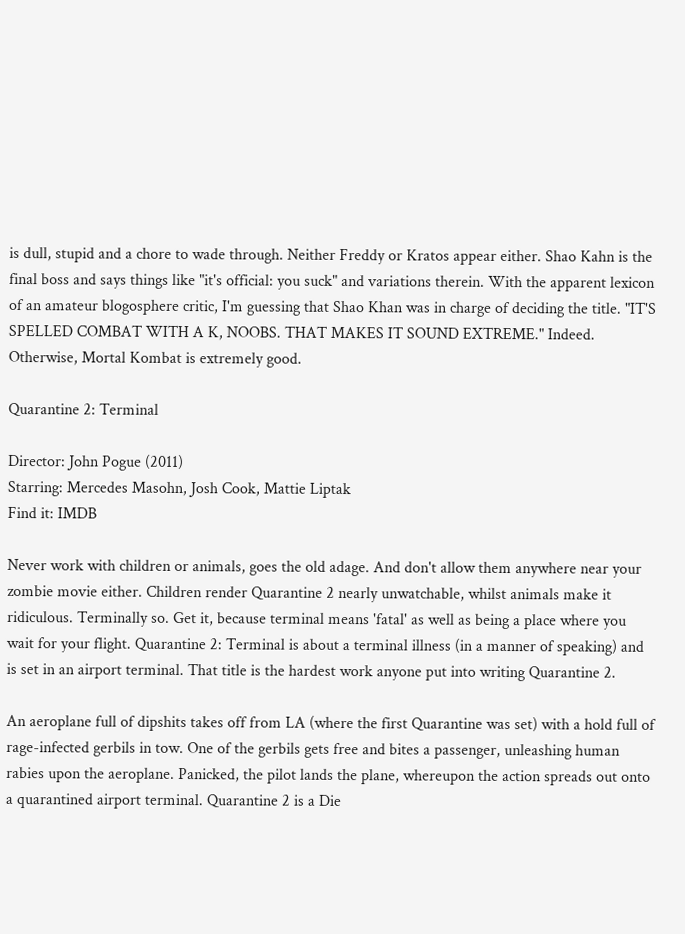is dull, stupid and a chore to wade through. Neither Freddy or Kratos appear either. Shao Kahn is the final boss and says things like "it's official: you suck" and variations therein. With the apparent lexicon of an amateur blogosphere critic, I'm guessing that Shao Khan was in charge of deciding the title. "IT'S SPELLED COMBAT WITH A K, NOOBS. THAT MAKES IT SOUND EXTREME." Indeed. Otherwise, Mortal Kombat is extremely good.

Quarantine 2: Terminal

Director: John Pogue (2011)
Starring: Mercedes Masohn, Josh Cook, Mattie Liptak
Find it: IMDB

Never work with children or animals, goes the old adage. And don't allow them anywhere near your zombie movie either. Children render Quarantine 2 nearly unwatchable, whilst animals make it ridiculous. Terminally so. Get it, because terminal means 'fatal' as well as being a place where you wait for your flight. Quarantine 2: Terminal is about a terminal illness (in a manner of speaking) and is set in an airport terminal. That title is the hardest work anyone put into writing Quarantine 2.

An aeroplane full of dipshits takes off from LA (where the first Quarantine was set) with a hold full of rage-infected gerbils in tow. One of the gerbils gets free and bites a passenger, unleashing human rabies upon the aeroplane. Panicked, the pilot lands the plane, whereupon the action spreads out onto a quarantined airport terminal. Quarantine 2 is a Die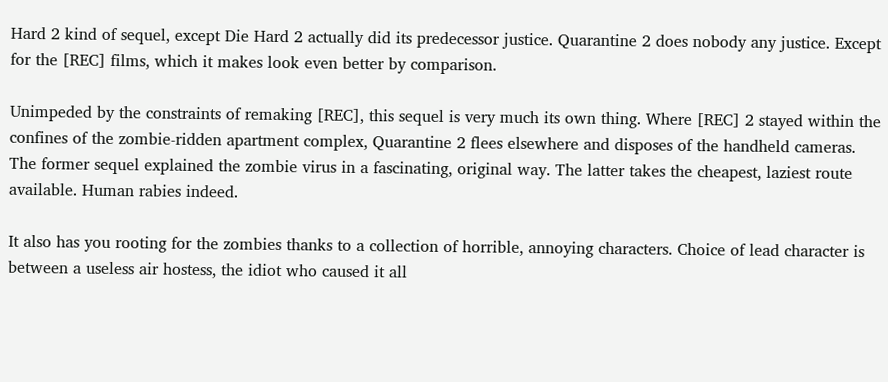Hard 2 kind of sequel, except Die Hard 2 actually did its predecessor justice. Quarantine 2 does nobody any justice. Except for the [REC] films, which it makes look even better by comparison.

Unimpeded by the constraints of remaking [REC], this sequel is very much its own thing. Where [REC] 2 stayed within the confines of the zombie-ridden apartment complex, Quarantine 2 flees elsewhere and disposes of the handheld cameras. The former sequel explained the zombie virus in a fascinating, original way. The latter takes the cheapest, laziest route available. Human rabies indeed.

It also has you rooting for the zombies thanks to a collection of horrible, annoying characters. Choice of lead character is between a useless air hostess, the idiot who caused it all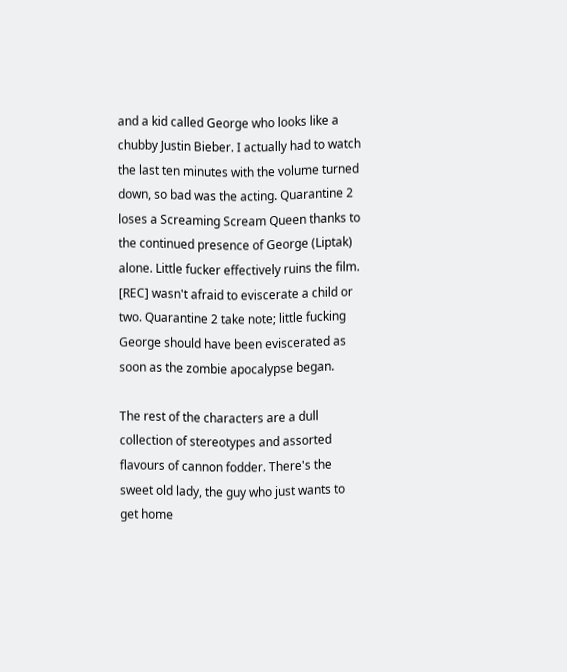and a kid called George who looks like a chubby Justin Bieber. I actually had to watch the last ten minutes with the volume turned down, so bad was the acting. Quarantine 2 loses a Screaming Scream Queen thanks to the continued presence of George (Liptak) alone. Little fucker effectively ruins the film. [REC] wasn't afraid to eviscerate a child or two. Quarantine 2 take note; little fucking George should have been eviscerated as soon as the zombie apocalypse began.

The rest of the characters are a dull collection of stereotypes and assorted flavours of cannon fodder. There's the sweet old lady, the guy who just wants to get home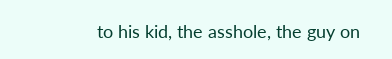to his kid, the asshole, the guy on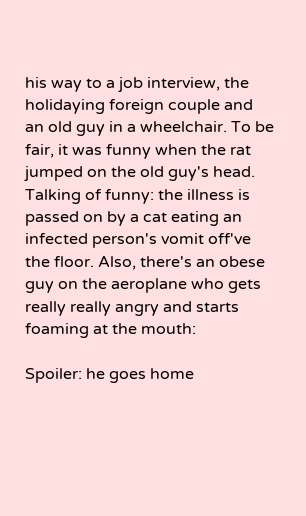his way to a job interview, the holidaying foreign couple and an old guy in a wheelchair. To be fair, it was funny when the rat jumped on the old guy's head. Talking of funny: the illness is passed on by a cat eating an infected person's vomit off've the floor. Also, there's an obese guy on the aeroplane who gets really really angry and starts foaming at the mouth:

Spoiler: he goes home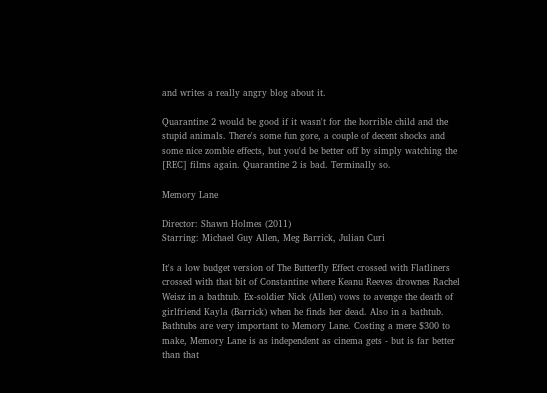and writes a really angry blog about it.

Quarantine 2 would be good if it wasn't for the horrible child and the stupid animals. There's some fun gore, a couple of decent shocks and some nice zombie effects, but you'd be better off by simply watching the [REC] films again. Quarantine 2 is bad. Terminally so.

Memory Lane

Director: Shawn Holmes (2011)
Starring: Michael Guy Allen, Meg Barrick, Julian Curi

It's a low budget version of The Butterfly Effect crossed with Flatliners crossed with that bit of Constantine where Keanu Reeves drownes Rachel Weisz in a bathtub. Ex-soldier Nick (Allen) vows to avenge the death of girlfriend Kayla (Barrick) when he finds her dead. Also in a bathtub. Bathtubs are very important to Memory Lane. Costing a mere $300 to make, Memory Lane is as independent as cinema gets - but is far better than that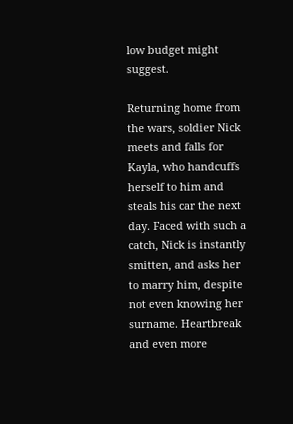low budget might suggest.

Returning home from the wars, soldier Nick meets and falls for Kayla, who handcuffs herself to him and steals his car the next day. Faced with such a catch, Nick is instantly smitten, and asks her to marry him, despite not even knowing her surname. Heartbreak and even more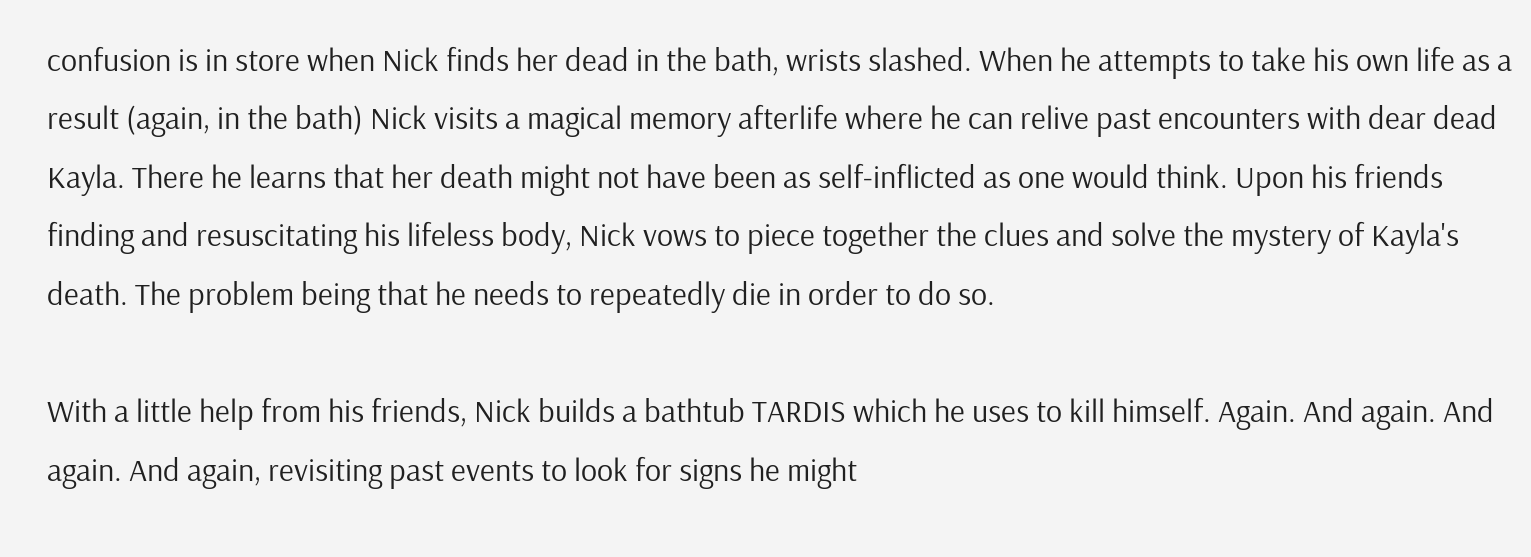confusion is in store when Nick finds her dead in the bath, wrists slashed. When he attempts to take his own life as a result (again, in the bath) Nick visits a magical memory afterlife where he can relive past encounters with dear dead Kayla. There he learns that her death might not have been as self-inflicted as one would think. Upon his friends finding and resuscitating his lifeless body, Nick vows to piece together the clues and solve the mystery of Kayla's death. The problem being that he needs to repeatedly die in order to do so.

With a little help from his friends, Nick builds a bathtub TARDIS which he uses to kill himself. Again. And again. And again. And again, revisiting past events to look for signs he might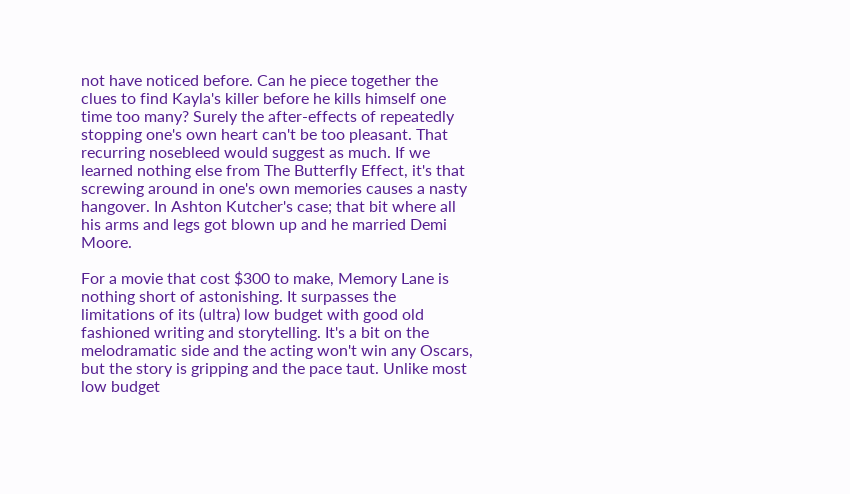not have noticed before. Can he piece together the clues to find Kayla's killer before he kills himself one time too many? Surely the after-effects of repeatedly stopping one's own heart can't be too pleasant. That recurring nosebleed would suggest as much. If we learned nothing else from The Butterfly Effect, it's that screwing around in one's own memories causes a nasty hangover. In Ashton Kutcher's case; that bit where all his arms and legs got blown up and he married Demi Moore.

For a movie that cost $300 to make, Memory Lane is nothing short of astonishing. It surpasses the limitations of its (ultra) low budget with good old fashioned writing and storytelling. It's a bit on the melodramatic side and the acting won't win any Oscars, but the story is gripping and the pace taut. Unlike most low budget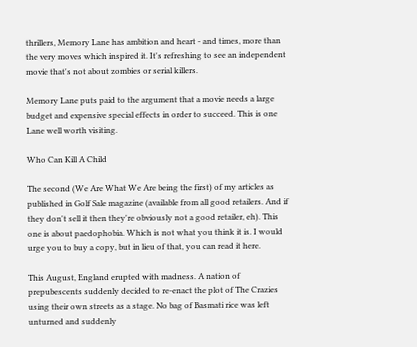thrillers, Memory Lane has ambition and heart - and times, more than the very moves which inspired it. It's refreshing to see an independent movie that's not about zombies or serial killers.

Memory Lane puts paid to the argument that a movie needs a large budget and expensive special effects in order to succeed. This is one Lane well worth visiting.

Who Can Kill A Child

The second (We Are What We Are being the first) of my articles as published in Golf Sale magazine (available from all good retailers. And if they don't sell it then they're obviously not a good retailer, eh). This one is about paedophobia. Which is not what you think it is. I would urge you to buy a copy, but in lieu of that, you can read it here.

This August, England erupted with madness. A nation of prepubescents suddenly decided to re-enact the plot of The Crazies using their own streets as a stage. No bag of Basmati rice was left unturned and suddenly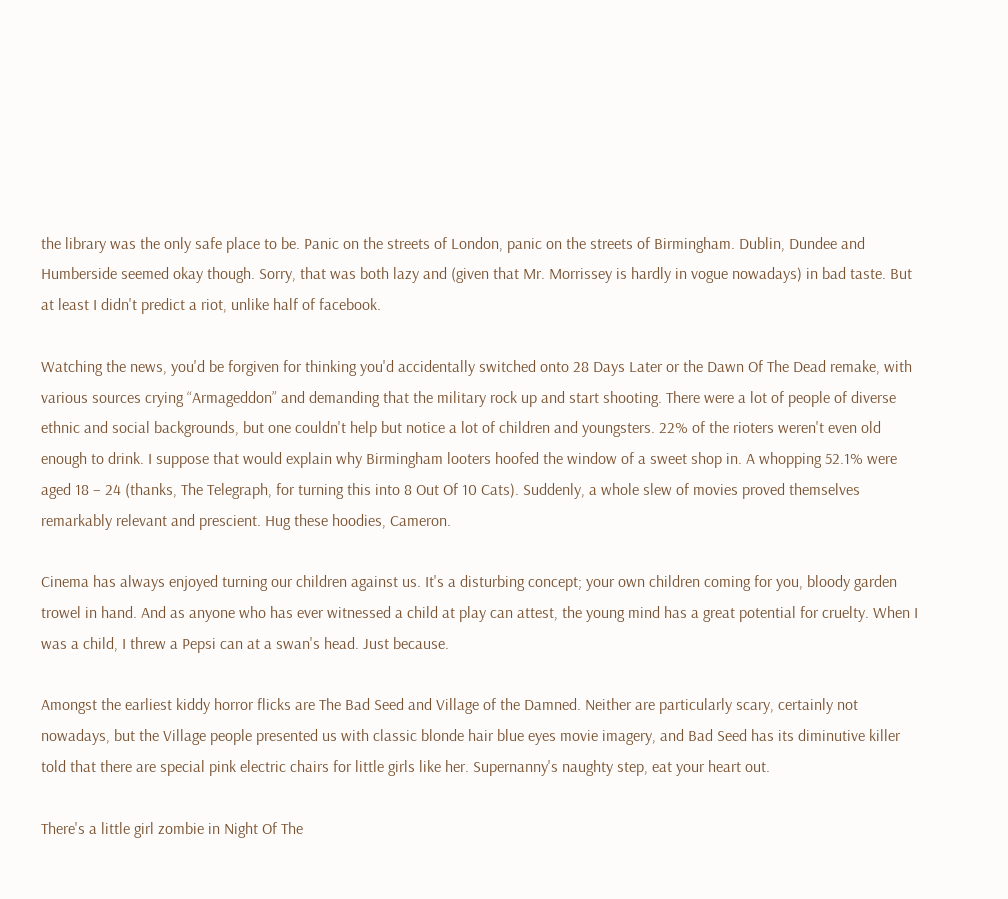the library was the only safe place to be. Panic on the streets of London, panic on the streets of Birmingham. Dublin, Dundee and Humberside seemed okay though. Sorry, that was both lazy and (given that Mr. Morrissey is hardly in vogue nowadays) in bad taste. But at least I didn't predict a riot, unlike half of facebook.

Watching the news, you'd be forgiven for thinking you'd accidentally switched onto 28 Days Later or the Dawn Of The Dead remake, with various sources crying “Armageddon” and demanding that the military rock up and start shooting. There were a lot of people of diverse ethnic and social backgrounds, but one couldn't help but notice a lot of children and youngsters. 22% of the rioters weren't even old enough to drink. I suppose that would explain why Birmingham looters hoofed the window of a sweet shop in. A whopping 52.1% were aged 18 – 24 (thanks, The Telegraph, for turning this into 8 Out Of 10 Cats). Suddenly, a whole slew of movies proved themselves remarkably relevant and prescient. Hug these hoodies, Cameron.

Cinema has always enjoyed turning our children against us. It's a disturbing concept; your own children coming for you, bloody garden trowel in hand. And as anyone who has ever witnessed a child at play can attest, the young mind has a great potential for cruelty. When I was a child, I threw a Pepsi can at a swan's head. Just because.

Amongst the earliest kiddy horror flicks are The Bad Seed and Village of the Damned. Neither are particularly scary, certainly not nowadays, but the Village people presented us with classic blonde hair blue eyes movie imagery, and Bad Seed has its diminutive killer told that there are special pink electric chairs for little girls like her. Supernanny's naughty step, eat your heart out.

There's a little girl zombie in Night Of The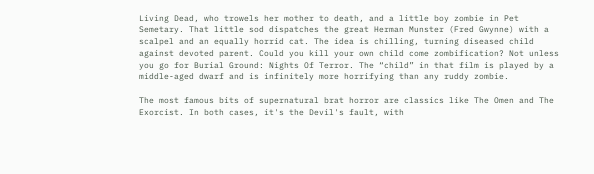Living Dead, who trowels her mother to death, and a little boy zombie in Pet Semetary. That little sod dispatches the great Herman Munster (Fred Gwynne) with a scalpel and an equally horrid cat. The idea is chilling, turning diseased child against devoted parent. Could you kill your own child come zombification? Not unless you go for Burial Ground: Nights Of Terror. The “child” in that film is played by a middle-aged dwarf and is infinitely more horrifying than any ruddy zombie.

The most famous bits of supernatural brat horror are classics like The Omen and The Exorcist. In both cases, it's the Devil's fault, with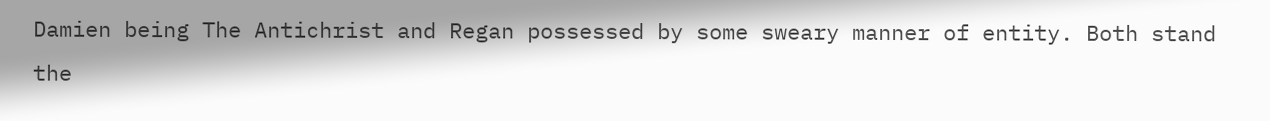Damien being The Antichrist and Regan possessed by some sweary manner of entity. Both stand the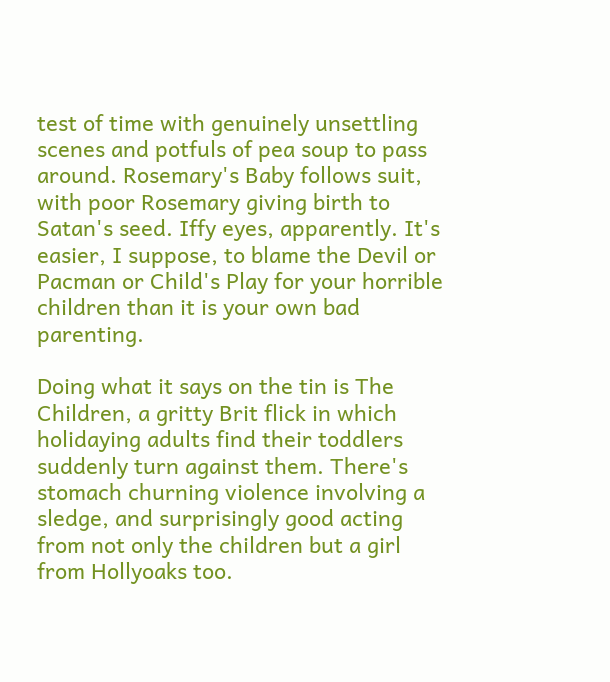test of time with genuinely unsettling scenes and potfuls of pea soup to pass around. Rosemary's Baby follows suit, with poor Rosemary giving birth to Satan's seed. Iffy eyes, apparently. It's easier, I suppose, to blame the Devil or Pacman or Child's Play for your horrible children than it is your own bad parenting.

Doing what it says on the tin is The Children, a gritty Brit flick in which holidaying adults find their toddlers suddenly turn against them. There's stomach churning violence involving a sledge, and surprisingly good acting from not only the children but a girl from Hollyoaks too.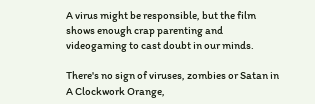A virus might be responsible, but the film shows enough crap parenting and videogaming to cast doubt in our minds.

There's no sign of viruses, zombies or Satan in A Clockwork Orange,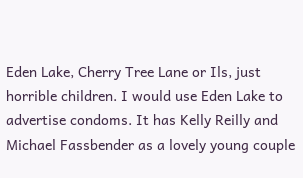Eden Lake, Cherry Tree Lane or Ils, just horrible children. I would use Eden Lake to advertise condoms. It has Kelly Reilly and Michael Fassbender as a lovely young couple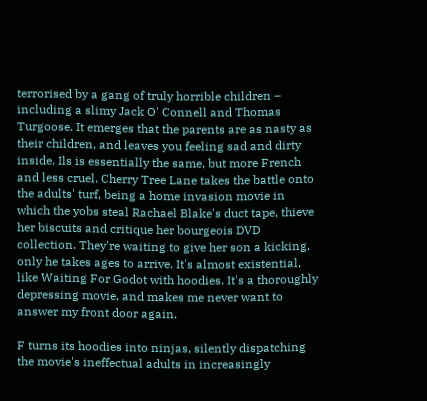terrorised by a gang of truly horrible children – including a slimy Jack O' Connell and Thomas Turgoose. It emerges that the parents are as nasty as their children, and leaves you feeling sad and dirty inside. Ils is essentially the same, but more French and less cruel. Cherry Tree Lane takes the battle onto the adults' turf, being a home invasion movie in which the yobs steal Rachael Blake's duct tape, thieve her biscuits and critique her bourgeois DVD collection. They're waiting to give her son a kicking, only he takes ages to arrive. It's almost existential, like Waiting For Godot with hoodies. It's a thoroughly depressing movie, and makes me never want to answer my front door again.

F turns its hoodies into ninjas, silently dispatching the movie's ineffectual adults in increasingly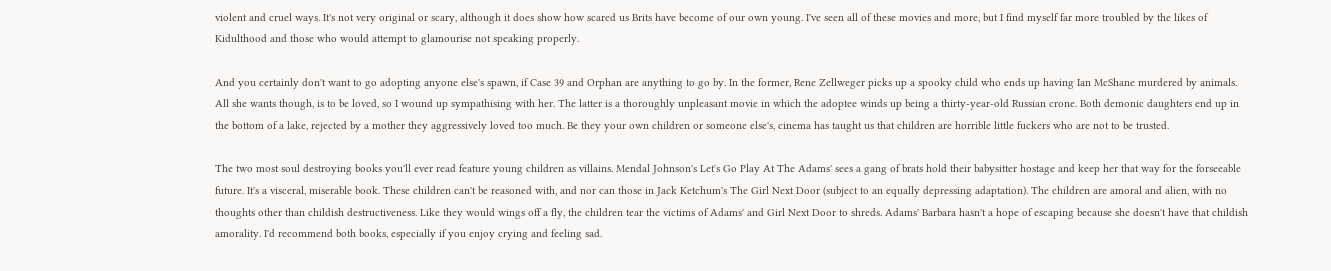violent and cruel ways. It's not very original or scary, although it does show how scared us Brits have become of our own young. I've seen all of these movies and more, but I find myself far more troubled by the likes of Kidulthood and those who would attempt to glamourise not speaking properly.

And you certainly don't want to go adopting anyone else's spawn, if Case 39 and Orphan are anything to go by. In the former, Rene Zellweger picks up a spooky child who ends up having Ian McShane murdered by animals. All she wants though, is to be loved, so I wound up sympathising with her. The latter is a thoroughly unpleasant movie in which the adoptee winds up being a thirty-year-old Russian crone. Both demonic daughters end up in the bottom of a lake, rejected by a mother they aggressively loved too much. Be they your own children or someone else's, cinema has taught us that children are horrible little fuckers who are not to be trusted.

The two most soul destroying books you'll ever read feature young children as villains. Mendal Johnson's Let's Go Play At The Adams' sees a gang of brats hold their babysitter hostage and keep her that way for the forseeable future. It's a visceral, miserable book. These children can't be reasoned with, and nor can those in Jack Ketchum's The Girl Next Door (subject to an equally depressing adaptation). The children are amoral and alien, with no thoughts other than childish destructiveness. Like they would wings off a fly, the children tear the victims of Adams' and Girl Next Door to shreds. Adams' Barbara hasn't a hope of escaping because she doesn't have that childish amorality. I'd recommend both books, especially if you enjoy crying and feeling sad.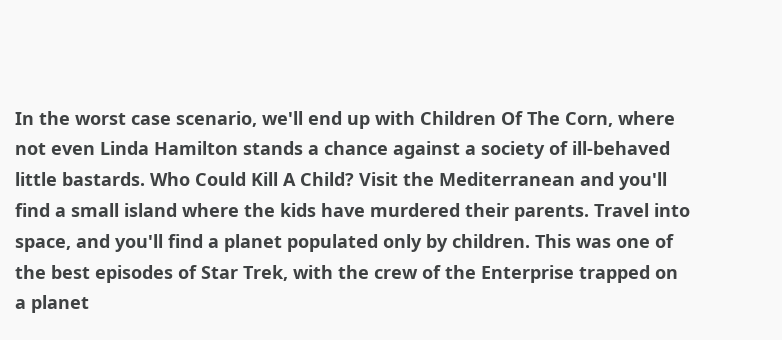In the worst case scenario, we'll end up with Children Of The Corn, where not even Linda Hamilton stands a chance against a society of ill-behaved little bastards. Who Could Kill A Child? Visit the Mediterranean and you'll find a small island where the kids have murdered their parents. Travel into space, and you'll find a planet populated only by children. This was one of the best episodes of Star Trek, with the crew of the Enterprise trapped on a planet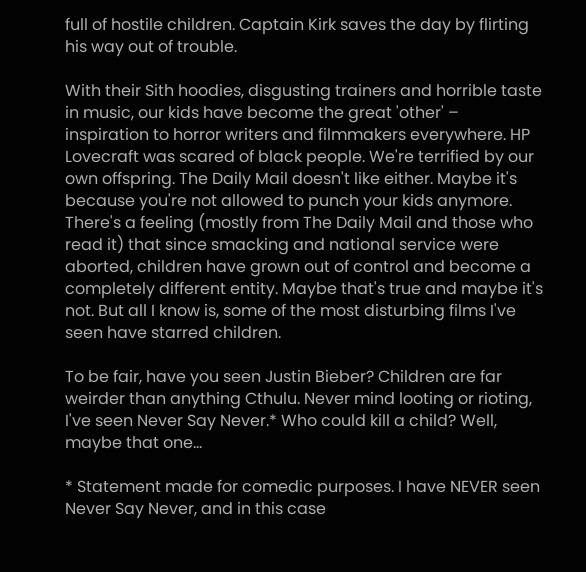full of hostile children. Captain Kirk saves the day by flirting his way out of trouble.

With their Sith hoodies, disgusting trainers and horrible taste in music, our kids have become the great 'other' – inspiration to horror writers and filmmakers everywhere. HP Lovecraft was scared of black people. We're terrified by our own offspring. The Daily Mail doesn't like either. Maybe it's because you're not allowed to punch your kids anymore. There's a feeling (mostly from The Daily Mail and those who read it) that since smacking and national service were aborted, children have grown out of control and become a completely different entity. Maybe that's true and maybe it's not. But all I know is, some of the most disturbing films I've seen have starred children.

To be fair, have you seen Justin Bieber? Children are far weirder than anything Cthulu. Never mind looting or rioting, I've seen Never Say Never.* Who could kill a child? Well, maybe that one...

* Statement made for comedic purposes. I have NEVER seen Never Say Never, and in this case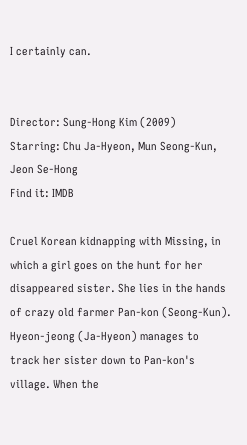I certainly can.


Director: Sung-Hong Kim (2009)
Starring: Chu Ja-Hyeon, Mun Seong-Kun, Jeon Se-Hong
Find it: IMDB

Cruel Korean kidnapping with Missing, in which a girl goes on the hunt for her disappeared sister. She lies in the hands of crazy old farmer Pan-kon (Seong-Kun). Hyeon-jeong (Ja-Hyeon) manages to track her sister down to Pan-kon's village. When the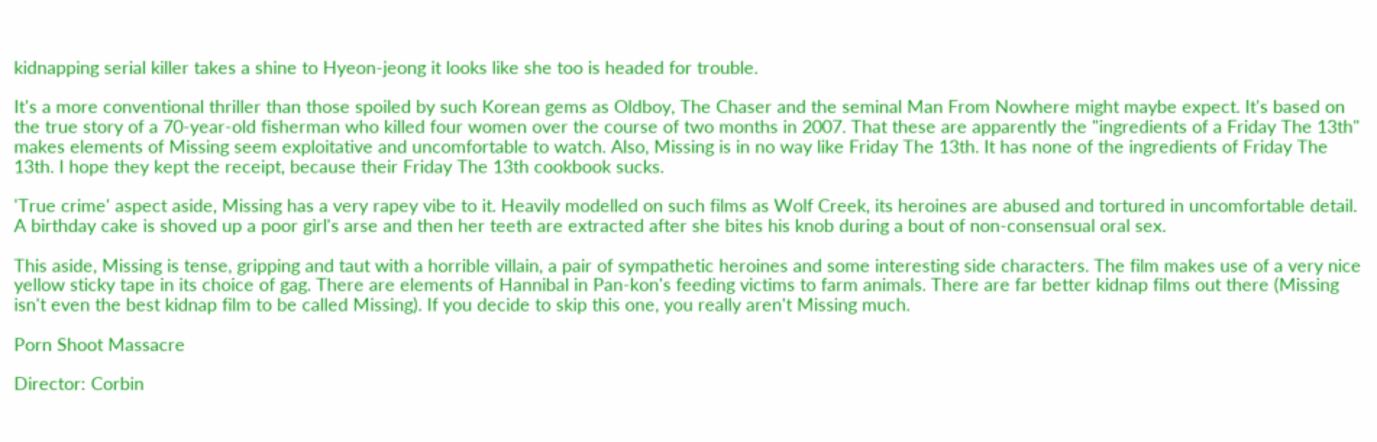kidnapping serial killer takes a shine to Hyeon-jeong it looks like she too is headed for trouble.

It's a more conventional thriller than those spoiled by such Korean gems as Oldboy, The Chaser and the seminal Man From Nowhere might maybe expect. It's based on the true story of a 70-year-old fisherman who killed four women over the course of two months in 2007. That these are apparently the "ingredients of a Friday The 13th" makes elements of Missing seem exploitative and uncomfortable to watch. Also, Missing is in no way like Friday The 13th. It has none of the ingredients of Friday The 13th. I hope they kept the receipt, because their Friday The 13th cookbook sucks.

'True crime' aspect aside, Missing has a very rapey vibe to it. Heavily modelled on such films as Wolf Creek, its heroines are abused and tortured in uncomfortable detail. A birthday cake is shoved up a poor girl's arse and then her teeth are extracted after she bites his knob during a bout of non-consensual oral sex.

This aside, Missing is tense, gripping and taut with a horrible villain, a pair of sympathetic heroines and some interesting side characters. The film makes use of a very nice yellow sticky tape in its choice of gag. There are elements of Hannibal in Pan-kon's feeding victims to farm animals. There are far better kidnap films out there (Missing isn't even the best kidnap film to be called Missing). If you decide to skip this one, you really aren't Missing much.

Porn Shoot Massacre

Director: Corbin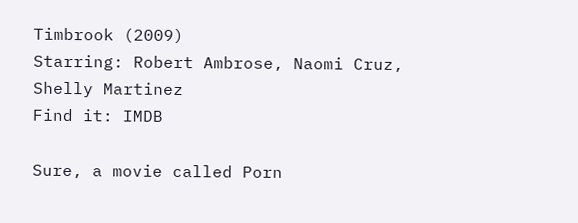Timbrook (2009)
Starring: Robert Ambrose, Naomi Cruz, Shelly Martinez
Find it: IMDB

Sure, a movie called Porn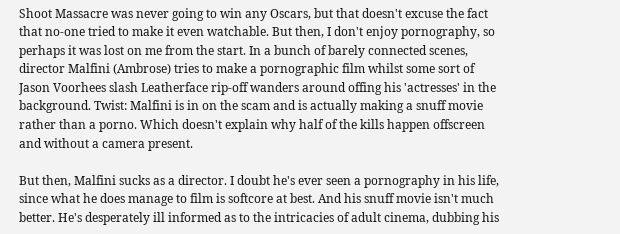Shoot Massacre was never going to win any Oscars, but that doesn't excuse the fact that no-one tried to make it even watchable. But then, I don't enjoy pornography, so perhaps it was lost on me from the start. In a bunch of barely connected scenes, director Malfini (Ambrose) tries to make a pornographic film whilst some sort of Jason Voorhees slash Leatherface rip-off wanders around offing his 'actresses' in the background. Twist: Malfini is in on the scam and is actually making a snuff movie rather than a porno. Which doesn't explain why half of the kills happen offscreen and without a camera present.

But then, Malfini sucks as a director. I doubt he's ever seen a pornography in his life, since what he does manage to film is softcore at best. And his snuff movie isn't much better. He's desperately ill informed as to the intricacies of adult cinema, dubbing his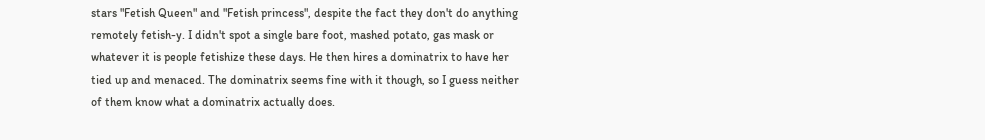stars "Fetish Queen" and "Fetish princess", despite the fact they don't do anything remotely fetish-y. I didn't spot a single bare foot, mashed potato, gas mask or whatever it is people fetishize these days. He then hires a dominatrix to have her tied up and menaced. The dominatrix seems fine with it though, so I guess neither of them know what a dominatrix actually does.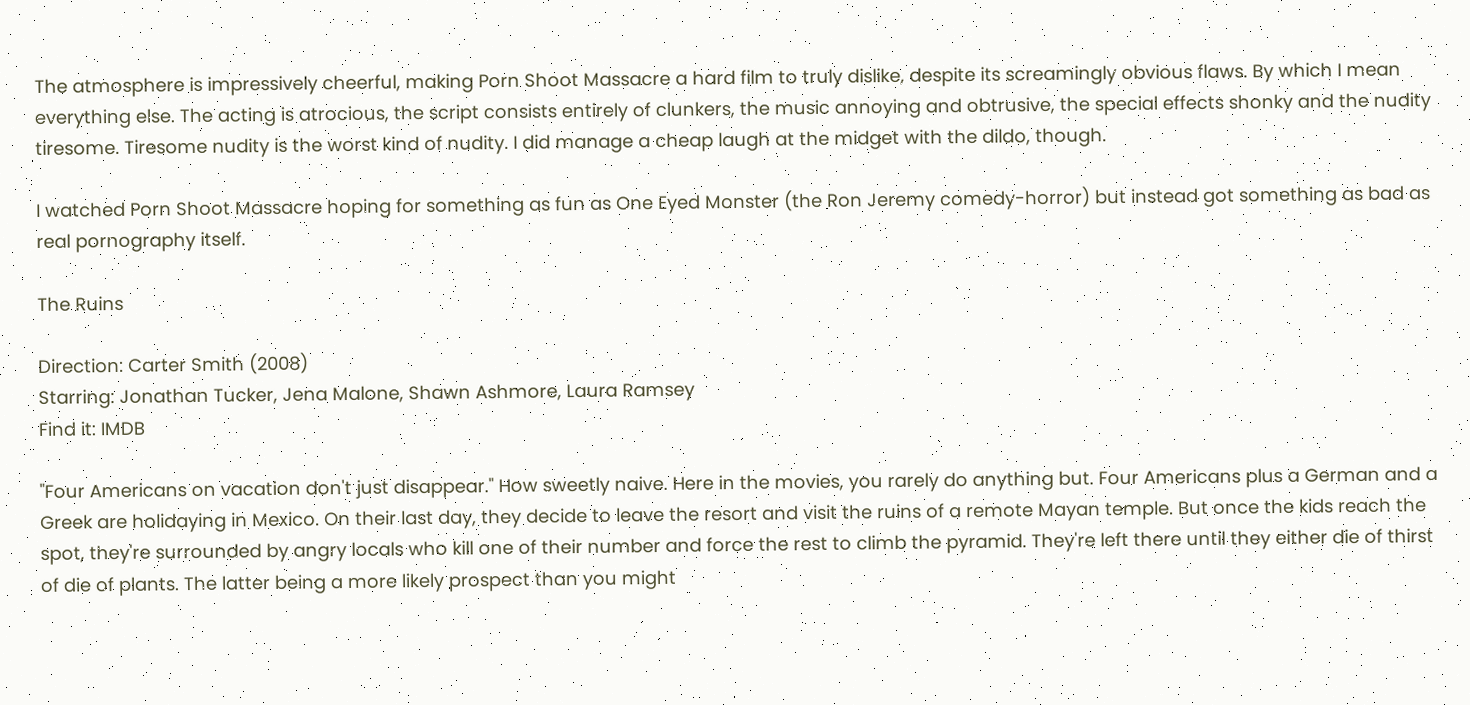The atmosphere is impressively cheerful, making Porn Shoot Massacre a hard film to truly dislike, despite its screamingly obvious flaws. By which I mean everything else. The acting is atrocious, the script consists entirely of clunkers, the music annoying and obtrusive, the special effects shonky and the nudity tiresome. Tiresome nudity is the worst kind of nudity. I did manage a cheap laugh at the midget with the dildo, though.

I watched Porn Shoot Massacre hoping for something as fun as One Eyed Monster (the Ron Jeremy comedy-horror) but instead got something as bad as real pornography itself.

The Ruins

Direction: Carter Smith (2008)
Starring: Jonathan Tucker, Jena Malone, Shawn Ashmore, Laura Ramsey
Find it: IMDB

"Four Americans on vacation don't just disappear." How sweetly naive. Here in the movies, you rarely do anything but. Four Americans plus a German and a Greek are holidaying in Mexico. On their last day, they decide to leave the resort and visit the ruins of a remote Mayan temple. But once the kids reach the spot, they're surrounded by angry locals who kill one of their number and force the rest to climb the pyramid. They're left there until they either die of thirst of die of plants. The latter being a more likely prospect than you might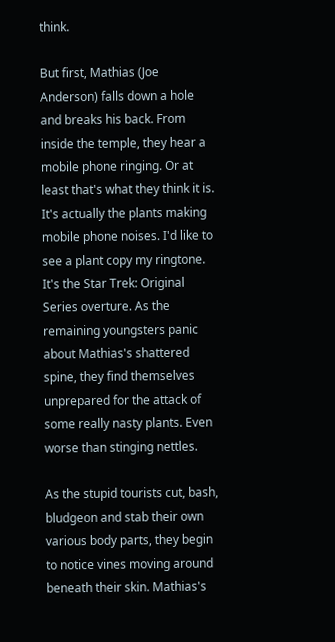think.

But first, Mathias (Joe Anderson) falls down a hole and breaks his back. From inside the temple, they hear a mobile phone ringing. Or at least that's what they think it is. It's actually the plants making mobile phone noises. I'd like to see a plant copy my ringtone. It's the Star Trek: Original Series overture. As the remaining youngsters panic about Mathias's shattered spine, they find themselves unprepared for the attack of some really nasty plants. Even worse than stinging nettles.

As the stupid tourists cut, bash, bludgeon and stab their own various body parts, they begin to notice vines moving around beneath their skin. Mathias's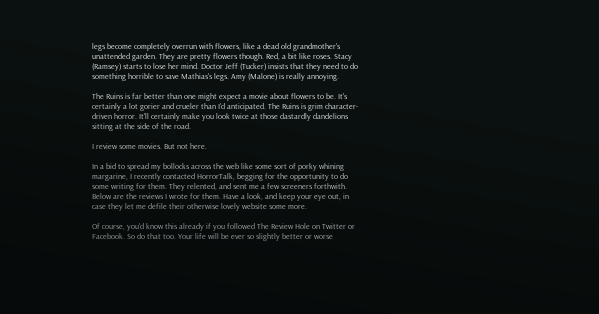legs become completely overrun with flowers, like a dead old grandmother's unattended garden. They are pretty flowers though. Red, a bit like roses. Stacy (Ramsey) starts to lose her mind. Doctor Jeff (Tucker) insists that they need to do something horrible to save Mathias's legs. Amy (Malone) is really annoying.

The Ruins is far better than one might expect a movie about flowers to be. It's certainly a lot gorier and crueler than I'd anticipated. The Ruins is grim character-driven horror. It'll certainly make you look twice at those dastardly dandelions sitting at the side of the road.

I review some movies. But not here.

In a bid to spread my bollocks across the web like some sort of porky whining margarine, I recently contacted HorrorTalk, begging for the opportunity to do some writing for them. They relented, and sent me a few screeners forthwith. Below are the reviews I wrote for them. Have a look, and keep your eye out, in case they let me defile their otherwise lovely website some more.

Of course, you'd know this already if you followed The Review Hole on Twitter or Facebook. So do that too. Your life will be ever so slightly better or worse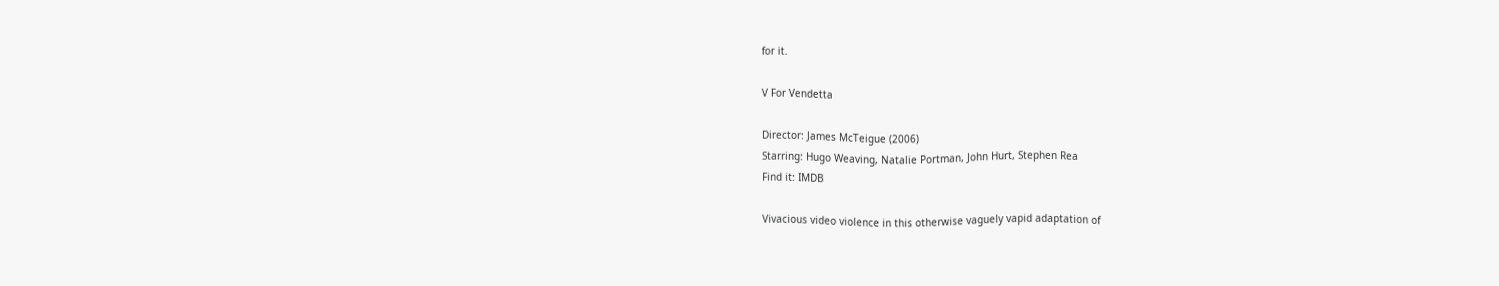for it.

V For Vendetta

Director: James McTeigue (2006)
Starring: Hugo Weaving, Natalie Portman, John Hurt, Stephen Rea
Find it: IMDB

Vivacious video violence in this otherwise vaguely vapid adaptation of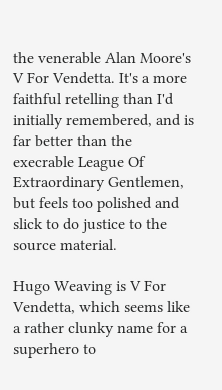the venerable Alan Moore's V For Vendetta. It's a more faithful retelling than I'd initially remembered, and is far better than the execrable League Of Extraordinary Gentlemen, but feels too polished and slick to do justice to the source material.

Hugo Weaving is V For Vendetta, which seems like a rather clunky name for a superhero to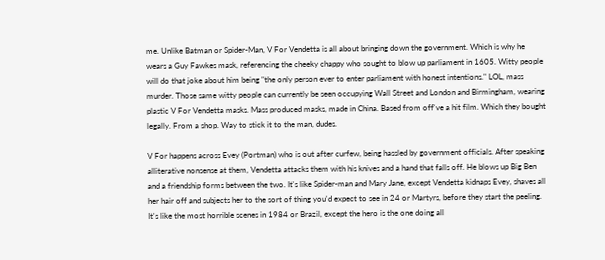me. Unlike Batman or Spider-Man, V For Vendetta is all about bringing down the government. Which is why he wears a Guy Fawkes mask, referencing the cheeky chappy who sought to blow up parliament in 1605. Witty people will do that joke about him being "the only person ever to enter parliament with honest intentions." LOL, mass murder. Those same witty people can currently be seen occupying Wall Street and London and Birmingham, wearing plastic V For Vendetta masks. Mass produced masks, made in China. Based from off've a hit film. Which they bought legally. From a shop. Way to stick it to the man, dudes.

V For happens across Evey (Portman) who is out after curfew, being hassled by government officials. After speaking alliterative nonsense at them, Vendetta attacks them with his knives and a hand that falls off. He blows up Big Ben and a friendship forms between the two. It's like Spider-man and Mary Jane, except Vendetta kidnaps Evey, shaves all her hair off and subjects her to the sort of thing you'd expect to see in 24 or Martyrs, before they start the peeling. It's like the most horrible scenes in 1984 or Brazil, except the hero is the one doing all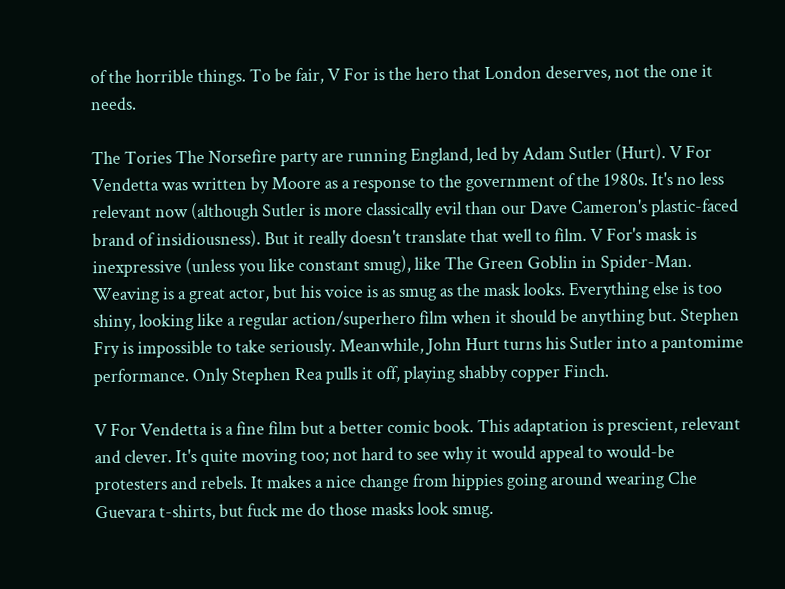of the horrible things. To be fair, V For is the hero that London deserves, not the one it needs.

The Tories The Norsefire party are running England, led by Adam Sutler (Hurt). V For Vendetta was written by Moore as a response to the government of the 1980s. It's no less relevant now (although Sutler is more classically evil than our Dave Cameron's plastic-faced brand of insidiousness). But it really doesn't translate that well to film. V For's mask is inexpressive (unless you like constant smug), like The Green Goblin in Spider-Man. Weaving is a great actor, but his voice is as smug as the mask looks. Everything else is too shiny, looking like a regular action/superhero film when it should be anything but. Stephen Fry is impossible to take seriously. Meanwhile, John Hurt turns his Sutler into a pantomime performance. Only Stephen Rea pulls it off, playing shabby copper Finch.

V For Vendetta is a fine film but a better comic book. This adaptation is prescient, relevant and clever. It's quite moving too; not hard to see why it would appeal to would-be protesters and rebels. It makes a nice change from hippies going around wearing Che Guevara t-shirts, but fuck me do those masks look smug.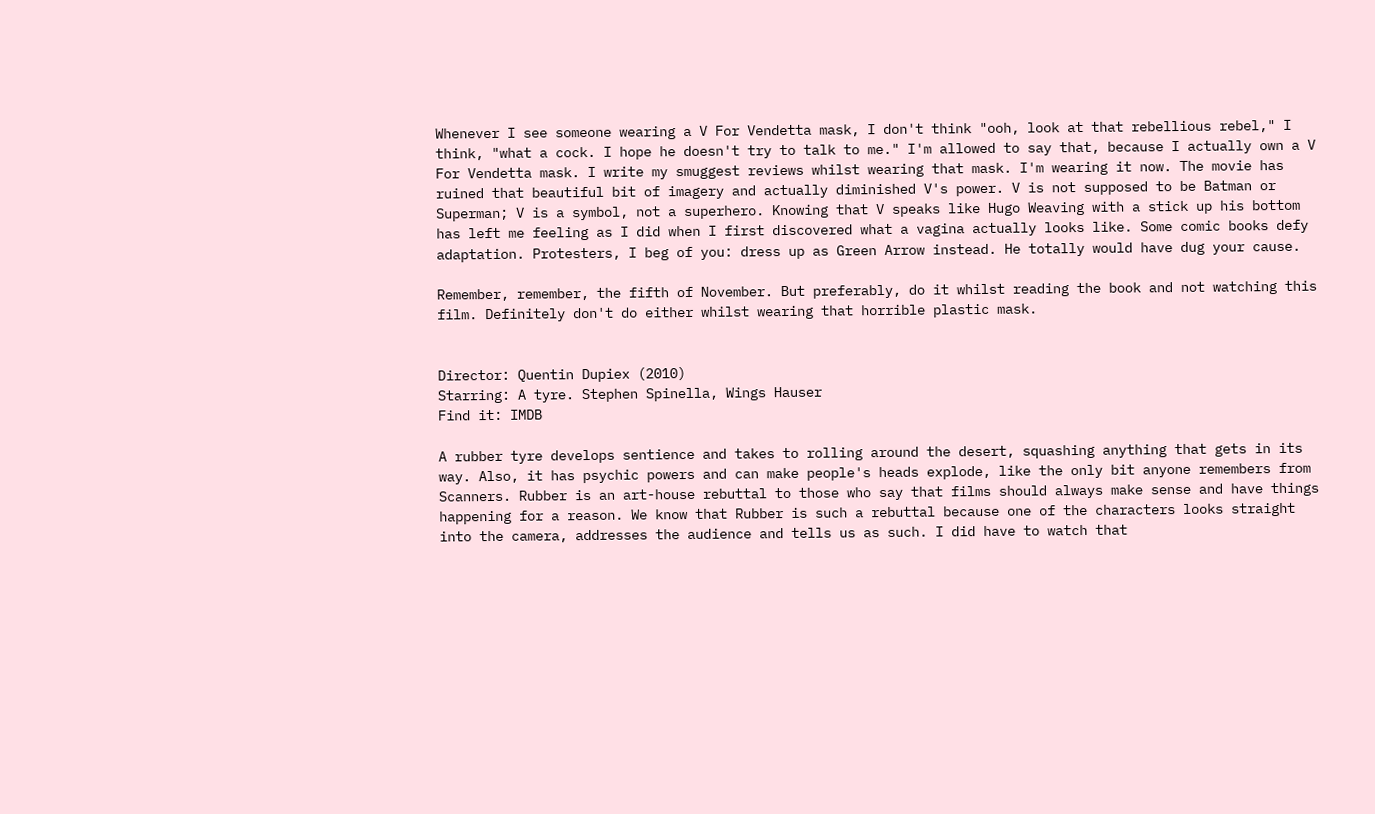Whenever I see someone wearing a V For Vendetta mask, I don't think "ooh, look at that rebellious rebel," I think, "what a cock. I hope he doesn't try to talk to me." I'm allowed to say that, because I actually own a V For Vendetta mask. I write my smuggest reviews whilst wearing that mask. I'm wearing it now. The movie has ruined that beautiful bit of imagery and actually diminished V's power. V is not supposed to be Batman or Superman; V is a symbol, not a superhero. Knowing that V speaks like Hugo Weaving with a stick up his bottom has left me feeling as I did when I first discovered what a vagina actually looks like. Some comic books defy adaptation. Protesters, I beg of you: dress up as Green Arrow instead. He totally would have dug your cause.

Remember, remember, the fifth of November. But preferably, do it whilst reading the book and not watching this film. Definitely don't do either whilst wearing that horrible plastic mask.


Director: Quentin Dupiex (2010)
Starring: A tyre. Stephen Spinella, Wings Hauser
Find it: IMDB

A rubber tyre develops sentience and takes to rolling around the desert, squashing anything that gets in its way. Also, it has psychic powers and can make people's heads explode, like the only bit anyone remembers from Scanners. Rubber is an art-house rebuttal to those who say that films should always make sense and have things happening for a reason. We know that Rubber is such a rebuttal because one of the characters looks straight into the camera, addresses the audience and tells us as such. I did have to watch that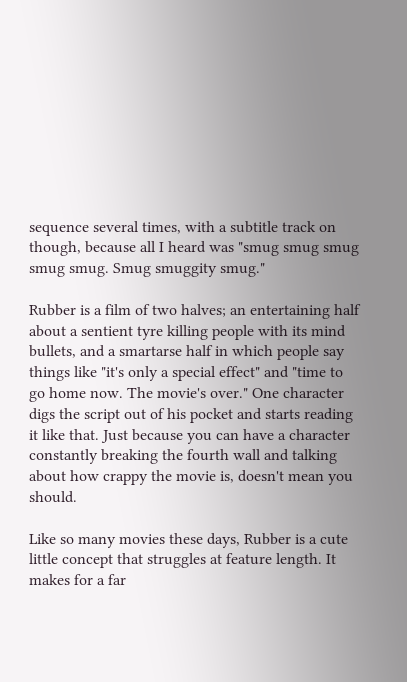sequence several times, with a subtitle track on though, because all I heard was "smug smug smug smug smug. Smug smuggity smug."

Rubber is a film of two halves; an entertaining half about a sentient tyre killing people with its mind bullets, and a smartarse half in which people say things like "it's only a special effect" and "time to go home now. The movie's over." One character digs the script out of his pocket and starts reading it like that. Just because you can have a character constantly breaking the fourth wall and talking about how crappy the movie is, doesn't mean you should.

Like so many movies these days, Rubber is a cute little concept that struggles at feature length. It makes for a far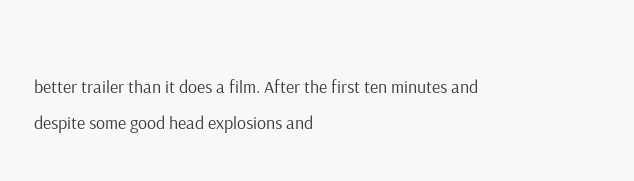better trailer than it does a film. After the first ten minutes and despite some good head explosions and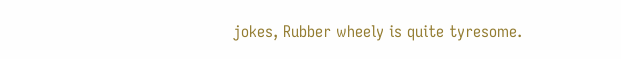jokes, Rubber wheely is quite tyresome.